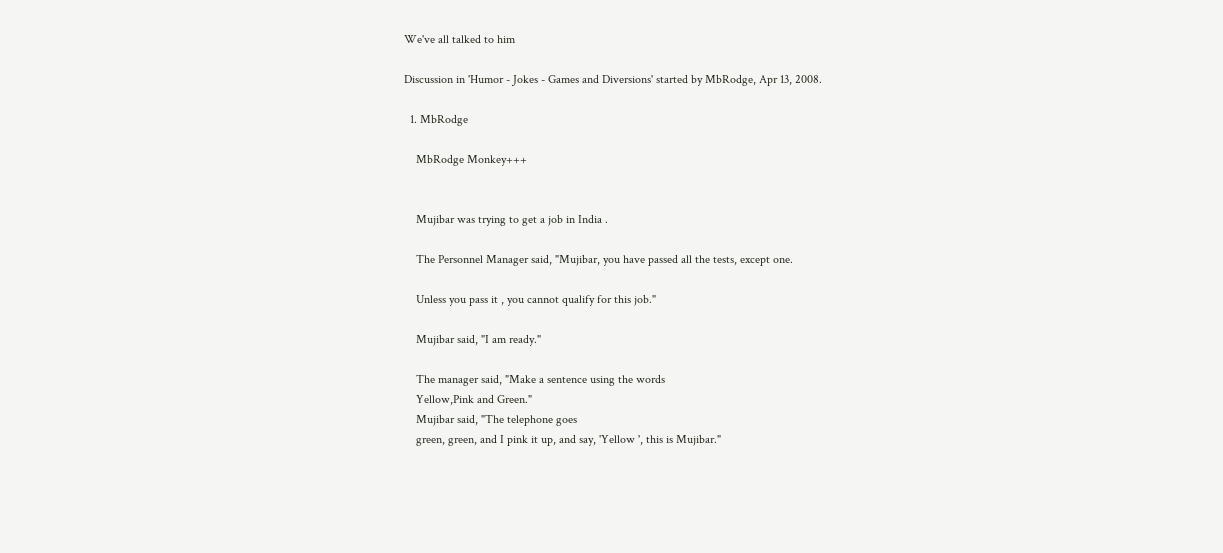We've all talked to him

Discussion in 'Humor - Jokes - Games and Diversions' started by MbRodge, Apr 13, 2008.

  1. MbRodge

    MbRodge Monkey+++


    Mujibar was trying to get a job in India .

    The Personnel Manager said, "Mujibar, you have passed all the tests, except one.

    Unless you pass it , you cannot qualify for this job."

    Mujibar said, "I am ready."

    The manager said, "Make a sentence using the words
    Yellow,Pink and Green."
    Mujibar said, "The telephone goes
    green, green, and I pink it up, and say, 'Yellow ', this is Mujibar."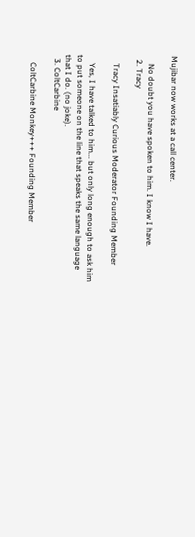Mujibar now works at a call center.

    No doubt you have spoken to him. I know I have.
  2. Tracy

    Tracy Insatiably Curious Moderator Founding Member

    Yes, I have talked to him... but only long enough to ask him to put someone on the line that speaks the same language that I do. (no joke).
  3. ColtCarbine

    ColtCarbine Monkey+++ Founding Member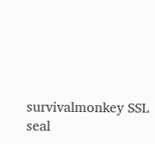survivalmonkey SSL seal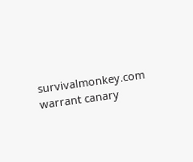survivalmonkey.com warrant canary